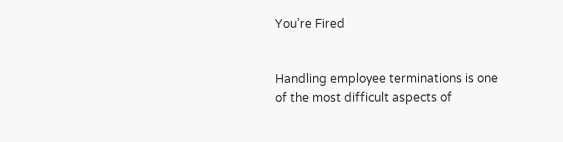You’re Fired


Handling employee terminations is one of the most difficult aspects of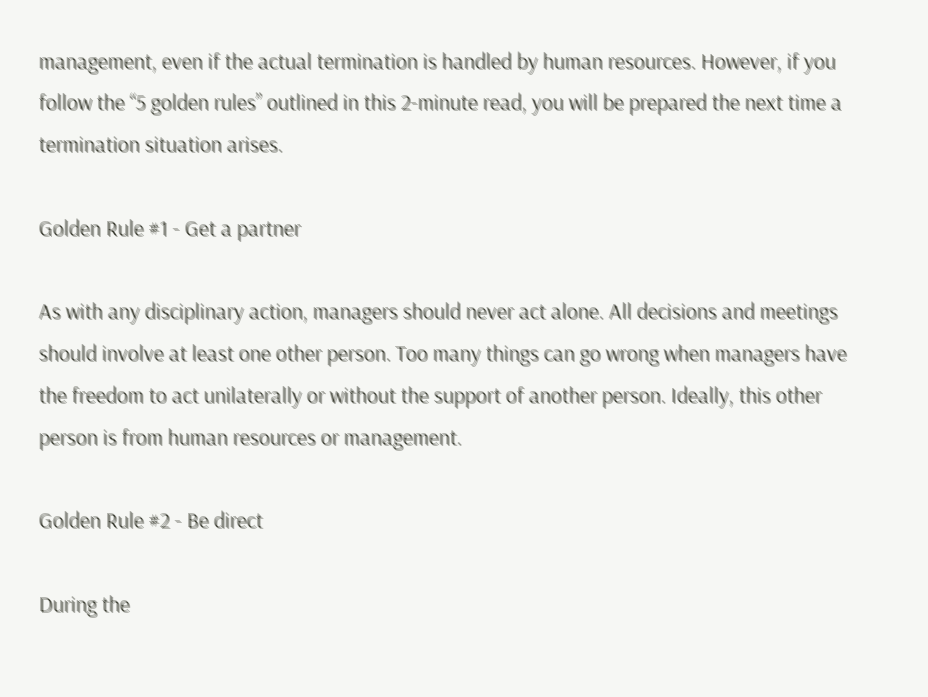management, even if the actual termination is handled by human resources. However, if you follow the “5 golden rules” outlined in this 2-minute read, you will be prepared the next time a termination situation arises.

Golden Rule #1 - Get a partner

As with any disciplinary action, managers should never act alone. All decisions and meetings should involve at least one other person. Too many things can go wrong when managers have the freedom to act unilaterally or without the support of another person. Ideally, this other person is from human resources or management.

Golden Rule #2 - Be direct

During the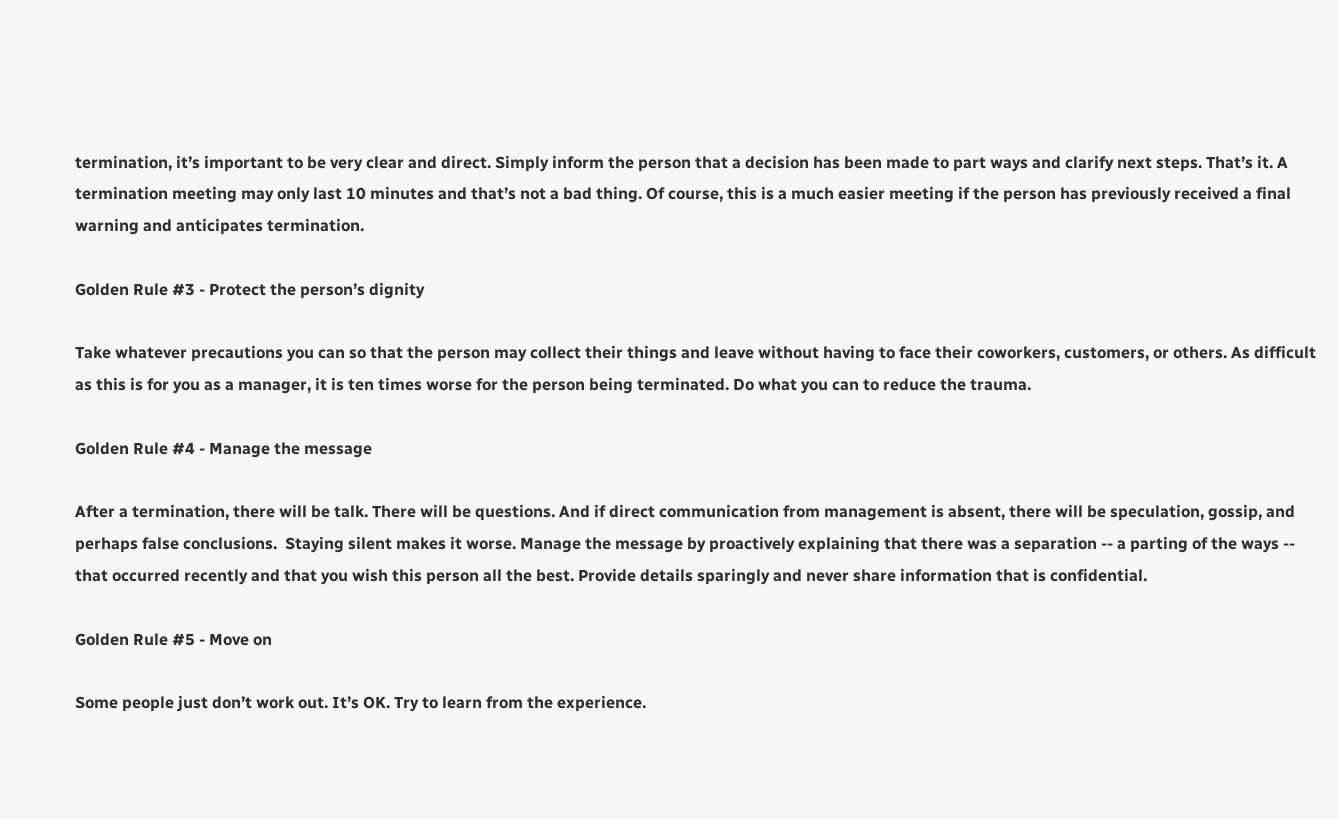termination, it’s important to be very clear and direct. Simply inform the person that a decision has been made to part ways and clarify next steps. That’s it. A termination meeting may only last 10 minutes and that’s not a bad thing. Of course, this is a much easier meeting if the person has previously received a final warning and anticipates termination.

Golden Rule #3 - Protect the person’s dignity

Take whatever precautions you can so that the person may collect their things and leave without having to face their coworkers, customers, or others. As difficult as this is for you as a manager, it is ten times worse for the person being terminated. Do what you can to reduce the trauma.

Golden Rule #4 - Manage the message

After a termination, there will be talk. There will be questions. And if direct communication from management is absent, there will be speculation, gossip, and perhaps false conclusions.  Staying silent makes it worse. Manage the message by proactively explaining that there was a separation -- a parting of the ways -- that occurred recently and that you wish this person all the best. Provide details sparingly and never share information that is confidential.

Golden Rule #5 - Move on

Some people just don’t work out. It’s OK. Try to learn from the experience.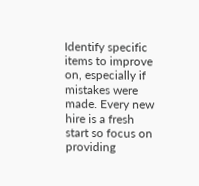Identify specific items to improve on, especially if mistakes were made. Every new hire is a fresh start so focus on providing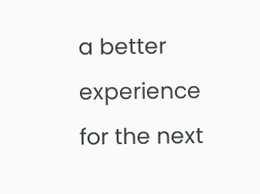a better experience for the next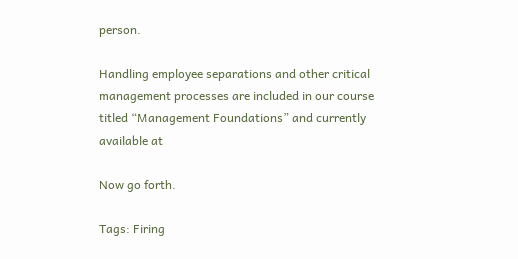person.

Handling employee separations and other critical management processes are included in our course titled “Management Foundations” and currently available at

Now go forth.

Tags: Firing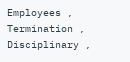Employees , Termination , Disciplinary ,